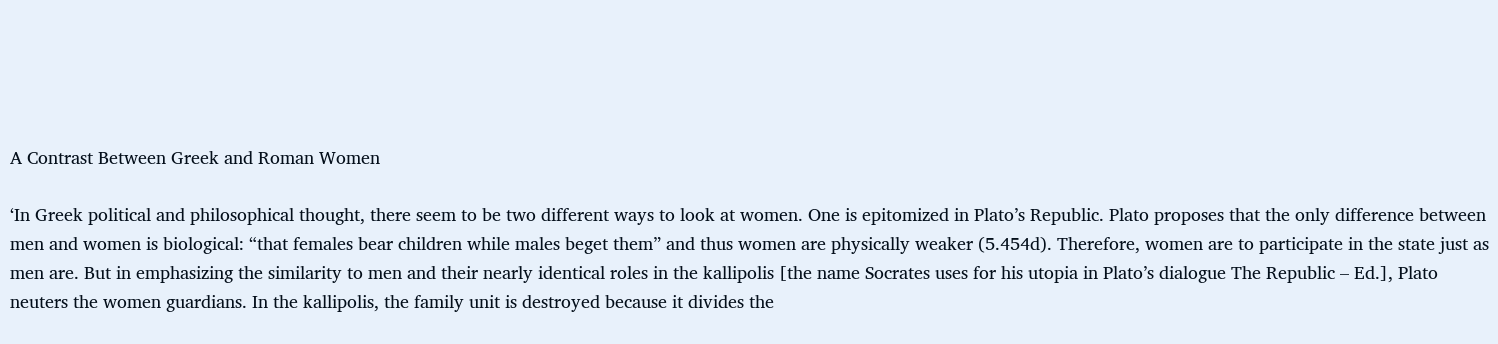A Contrast Between Greek and Roman Women

‘In Greek political and philosophical thought, there seem to be two different ways to look at women. One is epitomized in Plato’s Republic. Plato proposes that the only difference between men and women is biological: “that females bear children while males beget them” and thus women are physically weaker (5.454d). Therefore, women are to participate in the state just as men are. But in emphasizing the similarity to men and their nearly identical roles in the kallipolis [the name Socrates uses for his utopia in Plato’s dialogue The Republic – Ed.], Plato neuters the women guardians. In the kallipolis, the family unit is destroyed because it divides the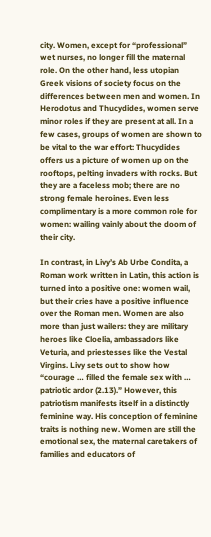city. Women, except for “professional” wet nurses, no longer fill the maternal role. On the other hand, less utopian Greek visions of society focus on the differences between men and women. In Herodotus and Thucydides, women serve minor roles if they are present at all. In a few cases, groups of women are shown to be vital to the war effort: Thucydides offers us a picture of women up on the rooftops, pelting invaders with rocks. But they are a faceless mob; there are no strong female heroines. Even less complimentary is a more common role for women: wailing vainly about the doom of their city.

In contrast, in Livy’s Ab Urbe Condita, a Roman work written in Latin, this action is turned into a positive one: women wail, but their cries have a positive influence over the Roman men. Women are also more than just wailers: they are military heroes like Cloelia, ambassadors like Veturia, and priestesses like the Vestal Virgins. Livy sets out to show how “courage … filled the female sex with … patriotic ardor (2.13).” However, this patriotism manifests itself in a distinctly feminine way. His conception of feminine traits is nothing new. Women are still the emotional sex, the maternal caretakers of families and educators of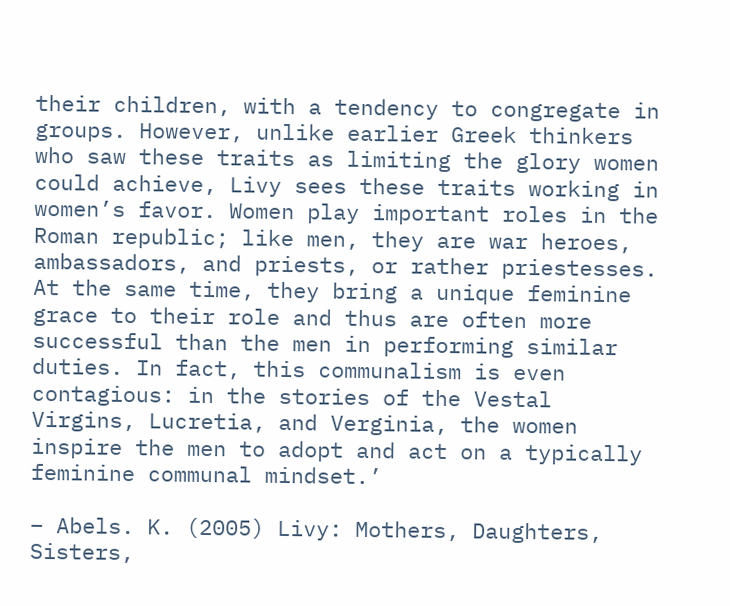their children, with a tendency to congregate in groups. However, unlike earlier Greek thinkers who saw these traits as limiting the glory women could achieve, Livy sees these traits working in women’s favor. Women play important roles in the Roman republic; like men, they are war heroes, ambassadors, and priests, or rather priestesses. At the same time, they bring a unique feminine grace to their role and thus are often more successful than the men in performing similar duties. In fact, this communalism is even contagious: in the stories of the Vestal Virgins, Lucretia, and Verginia, the women inspire the men to adopt and act on a typically feminine communal mindset.’

– Abels. K. (2005) Livy: Mothers, Daughters, Sisters,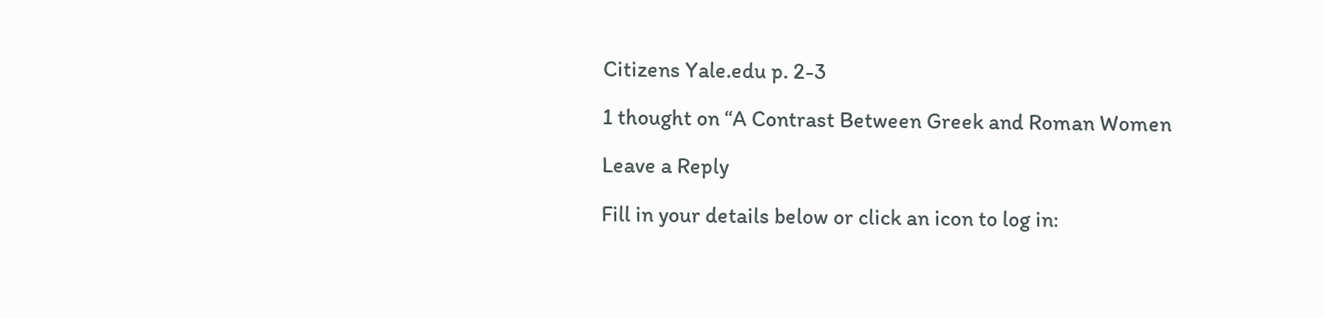Citizens Yale.edu p. 2-3

1 thought on “A Contrast Between Greek and Roman Women

Leave a Reply

Fill in your details below or click an icon to log in: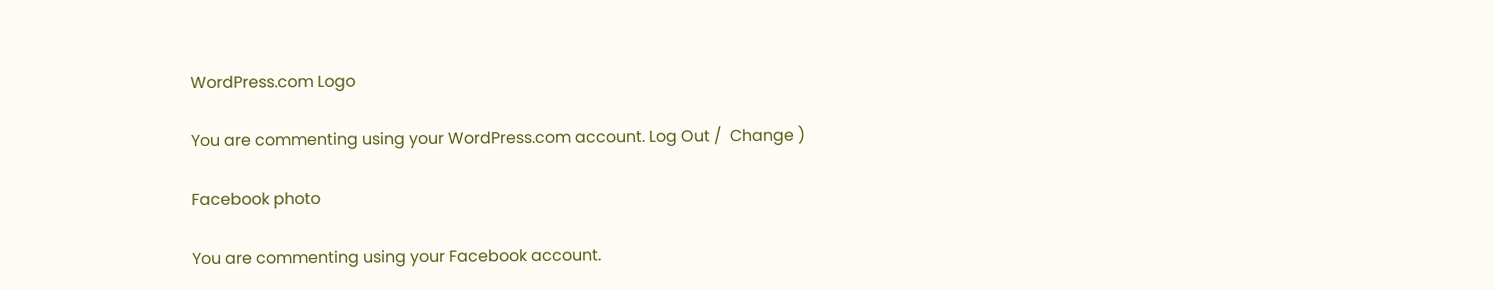WordPress.com Logo

You are commenting using your WordPress.com account. Log Out /  Change )

Facebook photo

You are commenting using your Facebook account.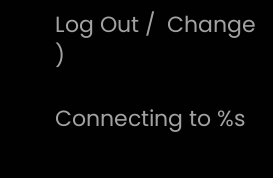Log Out /  Change )

Connecting to %s